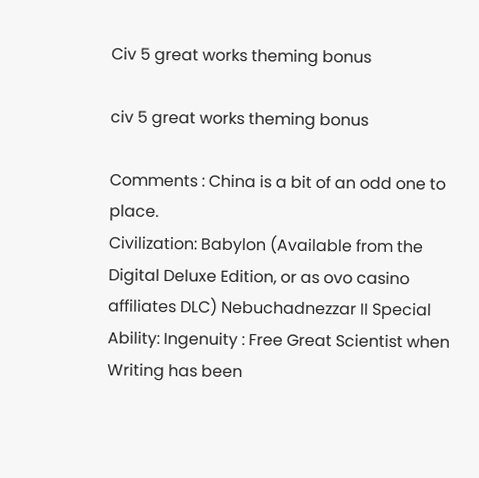Civ 5 great works theming bonus

civ 5 great works theming bonus

Comments : China is a bit of an odd one to place.
Civilization: Babylon (Available from the Digital Deluxe Edition, or as ovo casino affiliates DLC) Nebuchadnezzar II Special Ability: Ingenuity : Free Great Scientist when Writing has been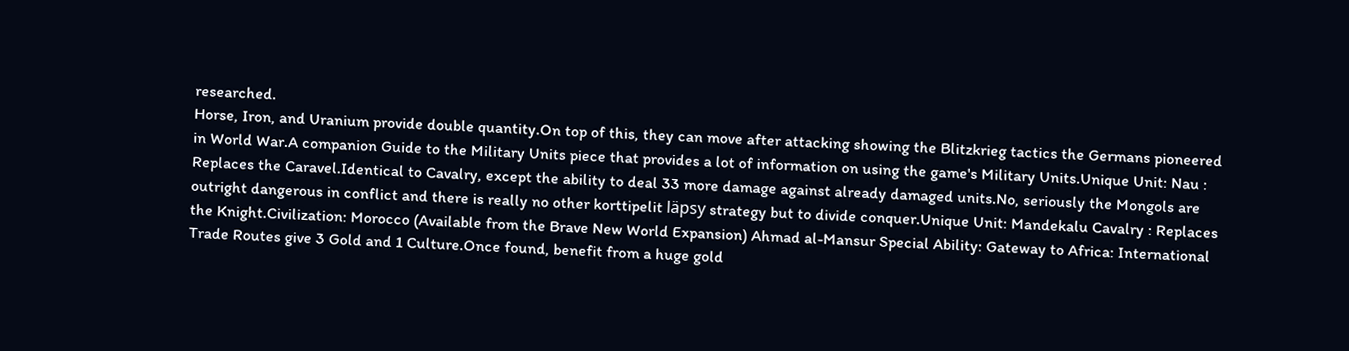researched.
Horse, Iron, and Uranium provide double quantity.On top of this, they can move after attacking showing the Blitzkrieg tactics the Germans pioneered in World War.A companion Guide to the Military Units piece that provides a lot of information on using the game's Military Units.Unique Unit: Nau : Replaces the Caravel.Identical to Cavalry, except the ability to deal 33 more damage against already damaged units.No, seriously the Mongols are outright dangerous in conflict and there is really no other korttipelit läpsy strategy but to divide conquer.Unique Unit: Mandekalu Cavalry : Replaces the Knight.Civilization: Morocco (Available from the Brave New World Expansion) Ahmad al-Mansur Special Ability: Gateway to Africa: International Trade Routes give 3 Gold and 1 Culture.Once found, benefit from a huge gold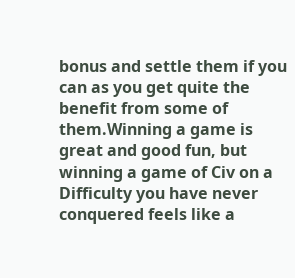bonus and settle them if you can as you get quite the benefit from some of them.Winning a game is great and good fun, but winning a game of Civ on a Difficulty you have never conquered feels like a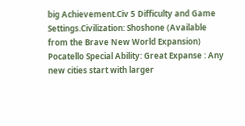big Achievement.Civ 5 Difficulty and Game Settings.Civilization: Shoshone (Available from the Brave New World Expansion) Pocatello Special Ability: Great Expanse : Any new cities start with larger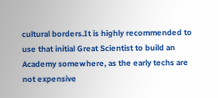cultural borders.It is highly recommended to use that initial Great Scientist to build an Academy somewhere, as the early techs are not expensive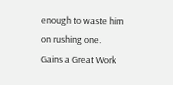enough to waste him on rushing one.
Gains a Great Work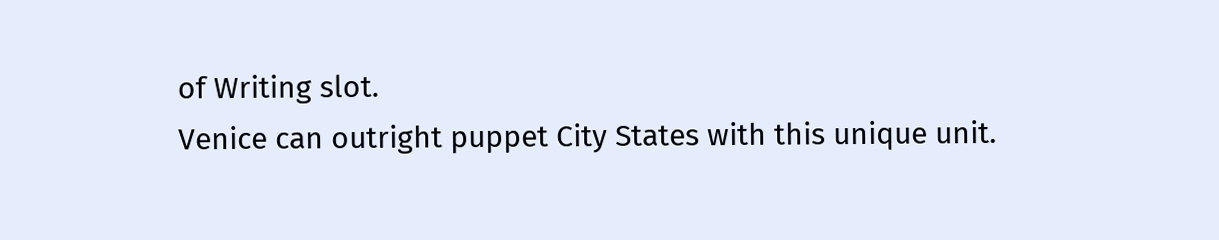of Writing slot.
Venice can outright puppet City States with this unique unit.